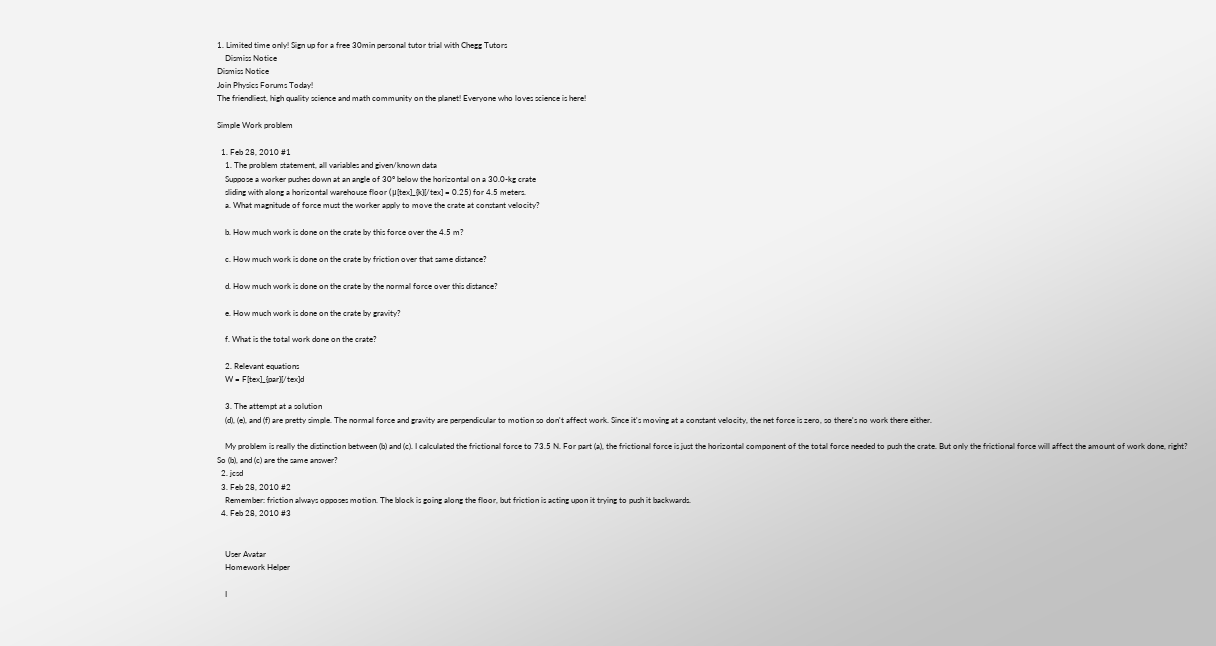1. Limited time only! Sign up for a free 30min personal tutor trial with Chegg Tutors
    Dismiss Notice
Dismiss Notice
Join Physics Forums Today!
The friendliest, high quality science and math community on the planet! Everyone who loves science is here!

Simple Work problem

  1. Feb 28, 2010 #1
    1. The problem statement, all variables and given/known data
    Suppose a worker pushes down at an angle of 30° below the horizontal on a 30.0‐kg crate
    sliding with along a horizontal warehouse floor (μ[tex]_{k}[/tex] = 0.25) for 4.5 meters.
    a. What magnitude of force must the worker apply to move the crate at constant velocity?

    b. How much work is done on the crate by this force over the 4.5 m?

    c. How much work is done on the crate by friction over that same distance?

    d. How much work is done on the crate by the normal force over this distance?

    e. How much work is done on the crate by gravity?

    f. What is the total work done on the crate?

    2. Relevant equations
    W = F[tex]_{par}[/tex]d

    3. The attempt at a solution
    (d), (e), and (f) are pretty simple. The normal force and gravity are perpendicular to motion so don't affect work. Since it's moving at a constant velocity, the net force is zero, so there's no work there either.

    My problem is really the distinction between (b) and (c). I calculated the frictional force to 73.5 N. For part (a), the frictional force is just the horizontal component of the total force needed to push the crate. But only the frictional force will affect the amount of work done, right? So (b), and (c) are the same answer?
  2. jcsd
  3. Feb 28, 2010 #2
    Remember: friction always opposes motion. The block is going along the floor, but friction is acting upon it trying to push it backwards.
  4. Feb 28, 2010 #3


    User Avatar
    Homework Helper

    I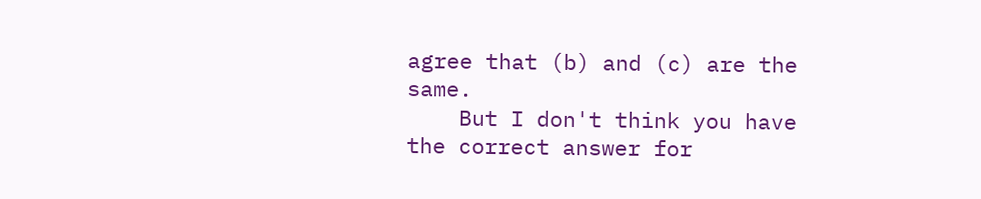agree that (b) and (c) are the same.
    But I don't think you have the correct answer for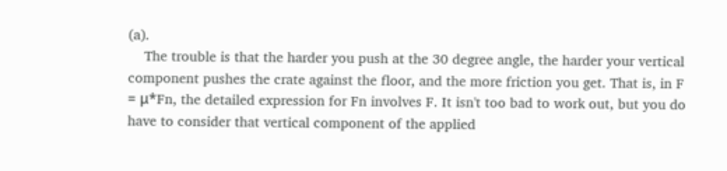(a).
    The trouble is that the harder you push at the 30 degree angle, the harder your vertical component pushes the crate against the floor, and the more friction you get. That is, in F = μ*Fn, the detailed expression for Fn involves F. It isn't too bad to work out, but you do have to consider that vertical component of the applied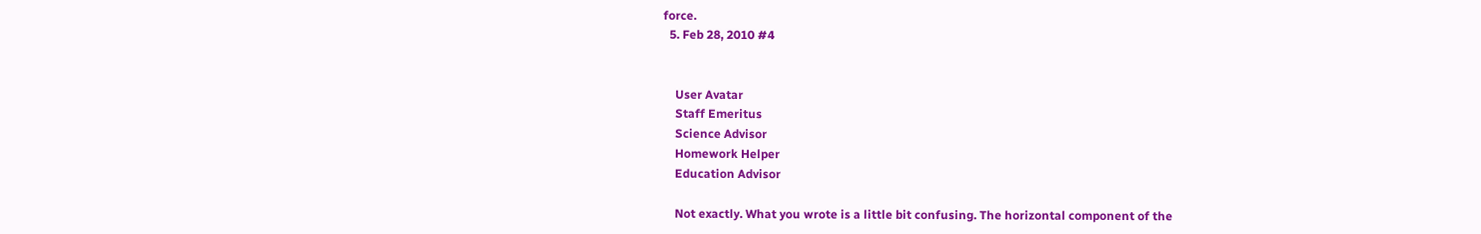force.
  5. Feb 28, 2010 #4


    User Avatar
    Staff Emeritus
    Science Advisor
    Homework Helper
    Education Advisor

    Not exactly. What you wrote is a little bit confusing. The horizontal component of the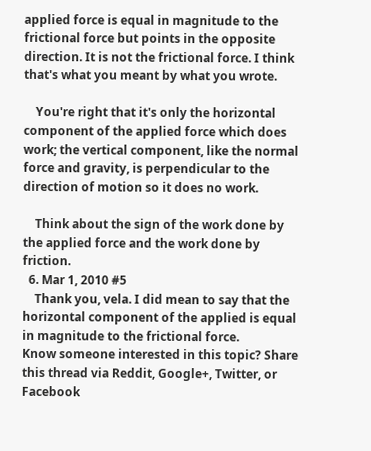applied force is equal in magnitude to the frictional force but points in the opposite direction. It is not the frictional force. I think that's what you meant by what you wrote.

    You're right that it's only the horizontal component of the applied force which does work; the vertical component, like the normal force and gravity, is perpendicular to the direction of motion so it does no work.

    Think about the sign of the work done by the applied force and the work done by friction.
  6. Mar 1, 2010 #5
    Thank you, vela. I did mean to say that the horizontal component of the applied is equal in magnitude to the frictional force.
Know someone interested in this topic? Share this thread via Reddit, Google+, Twitter, or Facebook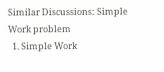Similar Discussions: Simple Work problem
  1. Simple Work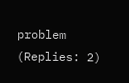problem (Replies: 2)